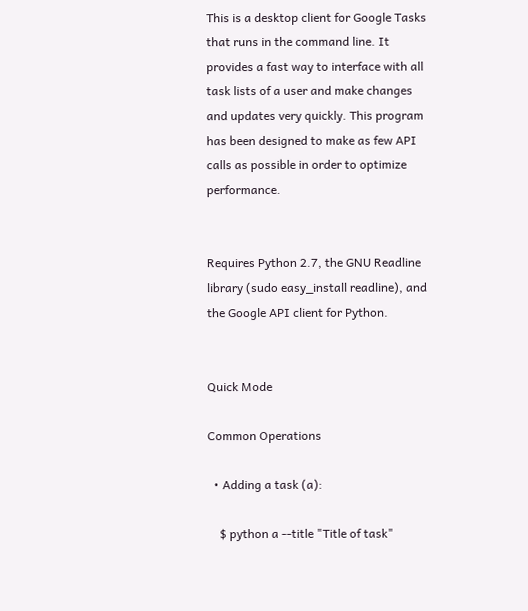This is a desktop client for Google Tasks that runs in the command line. It provides a fast way to interface with all task lists of a user and make changes and updates very quickly. This program has been designed to make as few API calls as possible in order to optimize performance.


Requires Python 2.7, the GNU Readline library (sudo easy_install readline), and the Google API client for Python.


Quick Mode

Common Operations

  • Adding a task (a):

    $ python a --title "Title of task"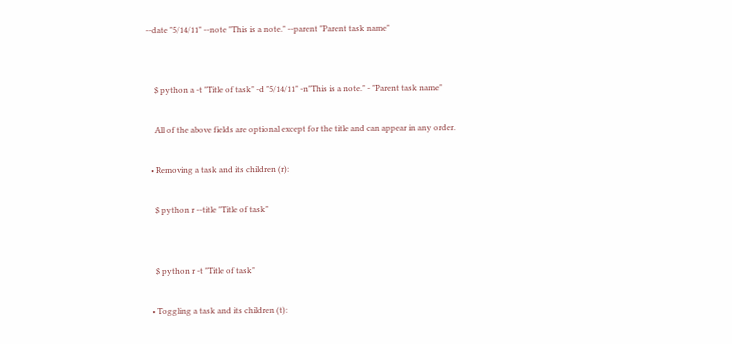--date "5/14/11" --note "This is a note." --parent "Parent task name"


    $ python a -t "Title of task" -d "5/14/11" -n"This is a note." - "Parent task name"

    All of the above fields are optional except for the title and can appear in any order.

  • Removing a task and its children (r):

    $ python r --title "Title of task"


    $ python r -t "Title of task"

  • Toggling a task and its children (t):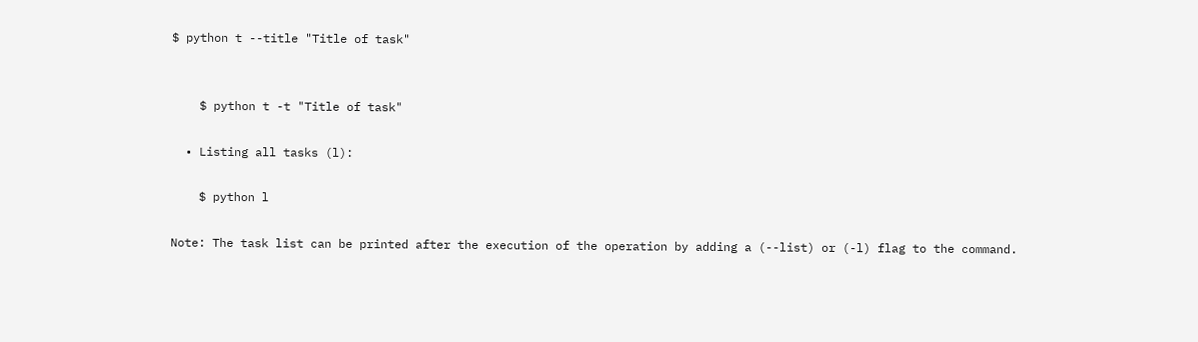$ python t --title "Title of task"


    $ python t -t "Title of task"

  • Listing all tasks (l):

    $ python l

Note: The task list can be printed after the execution of the operation by adding a (--list) or (-l) flag to the command.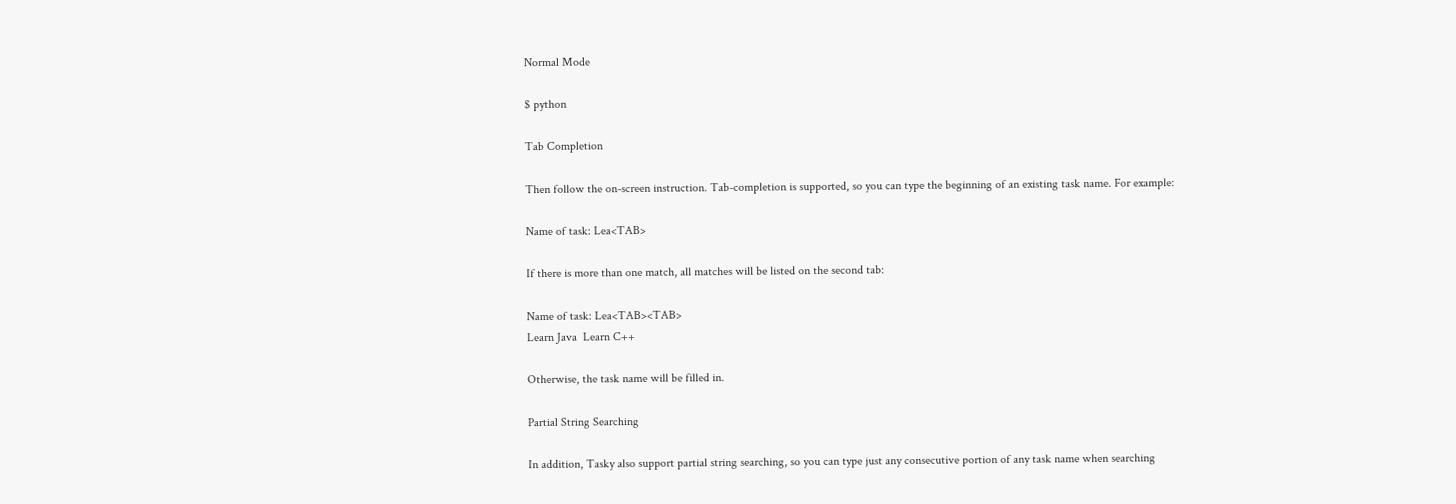Normal Mode

$ python

Tab Completion

Then follow the on-screen instruction. Tab-completion is supported, so you can type the beginning of an existing task name. For example:

Name of task: Lea<TAB>

If there is more than one match, all matches will be listed on the second tab:

Name of task: Lea<TAB><TAB>
Learn Java  Learn C++

Otherwise, the task name will be filled in.

Partial String Searching

In addition, Tasky also support partial string searching, so you can type just any consecutive portion of any task name when searching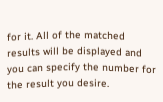for it. All of the matched results will be displayed and you can specify the number for the result you desire.